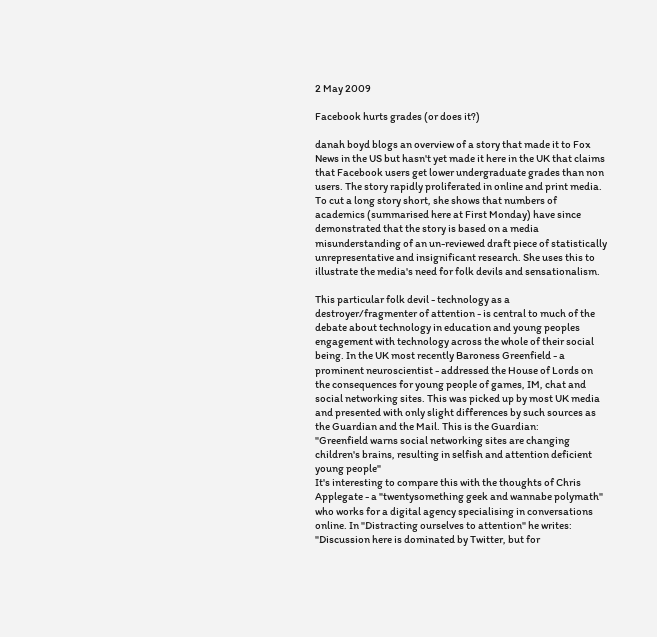2 May 2009

Facebook hurts grades (or does it?)

danah boyd blogs an overview of a story that made it to Fox News in the US but hasn't yet made it here in the UK that claims that Facebook users get lower undergraduate grades than non users. The story rapidly proliferated in online and print media. To cut a long story short, she shows that numbers of academics (summarised here at First Monday) have since demonstrated that the story is based on a media misunderstanding of an un-reviewed draft piece of statistically unrepresentative and insignificant research. She uses this to illustrate the media's need for folk devils and sensationalism.

This particular folk devil - technology as a destroyer/fragmenter of attention - is central to much of the debate about technology in education and young peoples engagement with technology across the whole of their social being. In the UK most recently Baroness Greenfield - a prominent neuroscientist - addressed the House of Lords on the consequences for young people of games, IM, chat and social networking sites. This was picked up by most UK media and presented with only slight differences by such sources as the Guardian and the Mail. This is the Guardian:
"Greenfield warns social networking sites are changing children's brains, resulting in selfish and attention deficient young people"
It's interesting to compare this with the thoughts of Chris Applegate - a "twentysomething geek and wannabe polymath" who works for a digital agency specialising in conversations online. In "Distracting ourselves to attention" he writes:
"Discussion here is dominated by Twitter, but for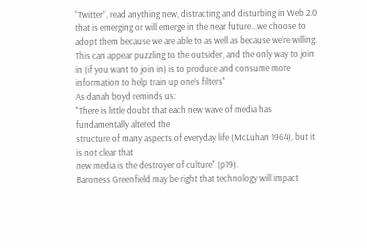“Twitter”, read anything new, distracting and disturbing in Web 2.0 that is emerging or will emerge in the near future...we choose to adopt them because we are able to as well as because we’re willing. This can appear puzzling to the outsider, and the only way to join in (if you want to join in) is to produce and consume more information to help train up one’s filters"
As danah boyd reminds us:
"There is little doubt that each new wave of media has fundamentally altered the
structure of many aspects of everyday life (McLuhan 1964), but it is not clear that
new media is the destroyer of culture" (p19).
Baroness Greenfield may be right that technology will impact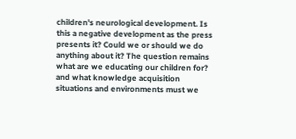children's neurological development. Is this a negative development as the press presents it? Could we or should we do anything about it? The question remains what are we educating our children for? and what knowledge acquisition situations and environments must we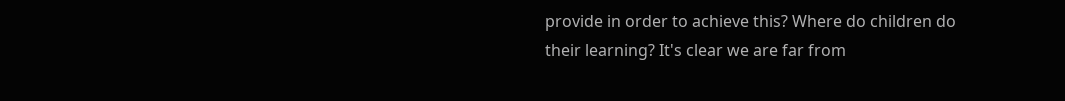provide in order to achieve this? Where do children do their learning? It's clear we are far from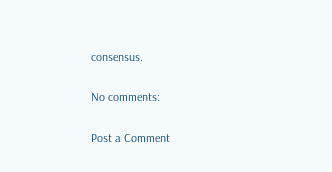consensus.

No comments:

Post a Comment